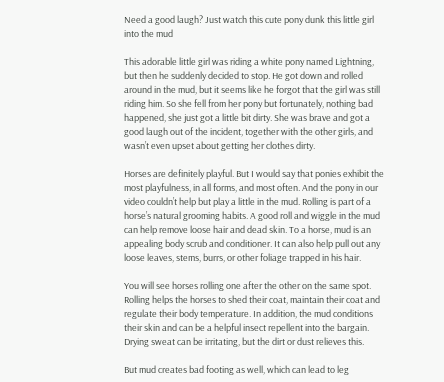Need a good laugh? Just watch this cute pony dunk this little girl into the mud

This adorable little girl was riding a white pony named Lightning, but then he suddenly decided to stop. He got down and rolled around in the mud, but it seems like he forgot that the girl was still riding him. So she fell from her pony but fortunately, nothing bad happened, she just got a little bit dirty. She was brave and got a good laugh out of the incident, together with the other girls, and wasn’t even upset about getting her clothes dirty.

Horses are definitely playful. But I would say that ponies exhibit the most playfulness, in all forms, and most often. And the pony in our video couldn’t help but play a little in the mud. Rolling is part of a horse’s natural grooming habits. A good roll and wiggle in the mud can help remove loose hair and dead skin. To a horse, mud is an appealing body scrub and conditioner. It can also help pull out any loose leaves, stems, burrs, or other foliage trapped in his hair.

You will see horses rolling one after the other on the same spot. Rolling helps the horses to shed their coat, maintain their coat and regulate their body temperature. In addition, the mud conditions their skin and can be a helpful insect repellent into the bargain. Drying sweat can be irritating, but the dirt or dust relieves this.

But mud creates bad footing as well, which can lead to leg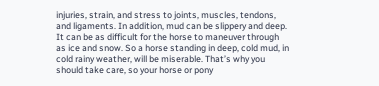injuries, strain, and stress to joints, muscles, tendons, and ligaments. In addition, mud can be slippery and deep. It can be as difficult for the horse to maneuver through as ice and snow. So a horse standing in deep, cold mud, in cold rainy weather, will be miserable. That’s why you should take care, so your horse or pony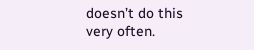doesn’t do this very often.